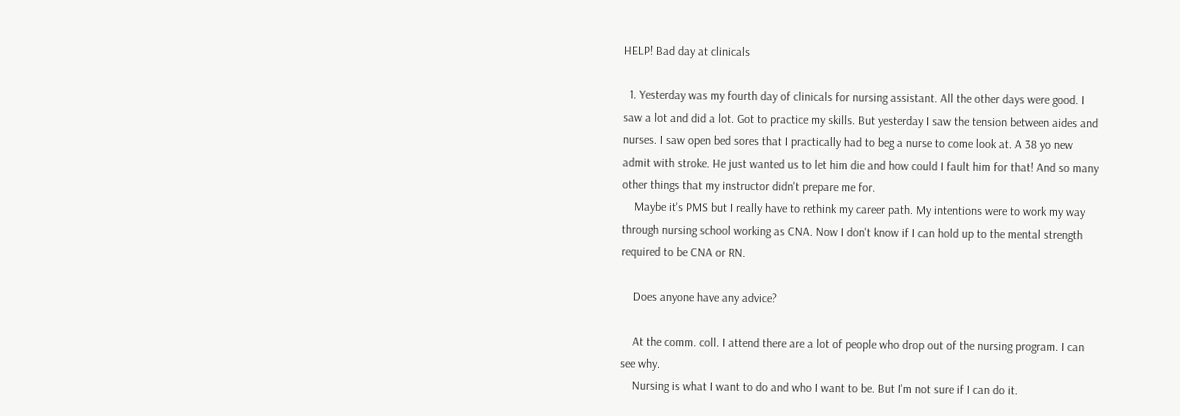HELP! Bad day at clinicals

  1. Yesterday was my fourth day of clinicals for nursing assistant. All the other days were good. I saw a lot and did a lot. Got to practice my skills. But yesterday I saw the tension between aides and nurses. I saw open bed sores that I practically had to beg a nurse to come look at. A 38 yo new admit with stroke. He just wanted us to let him die and how could I fault him for that! And so many other things that my instructor didn't prepare me for.
    Maybe it's PMS but I really have to rethink my career path. My intentions were to work my way through nursing school working as CNA. Now I don't know if I can hold up to the mental strength required to be CNA or RN.

    Does anyone have any advice?

    At the comm. coll. I attend there are a lot of people who drop out of the nursing program. I can see why.
    Nursing is what I want to do and who I want to be. But I'm not sure if I can do it.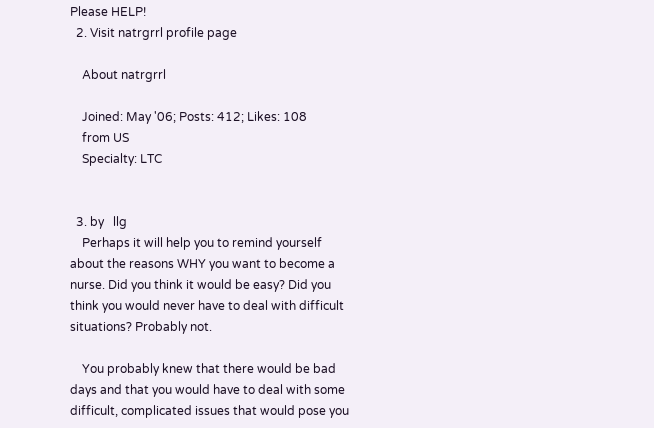Please HELP!
  2. Visit natrgrrl profile page

    About natrgrrl

    Joined: May '06; Posts: 412; Likes: 108
    from US
    Specialty: LTC


  3. by   llg
    Perhaps it will help you to remind yourself about the reasons WHY you want to become a nurse. Did you think it would be easy? Did you think you would never have to deal with difficult situations? Probably not.

    You probably knew that there would be bad days and that you would have to deal with some difficult, complicated issues that would pose you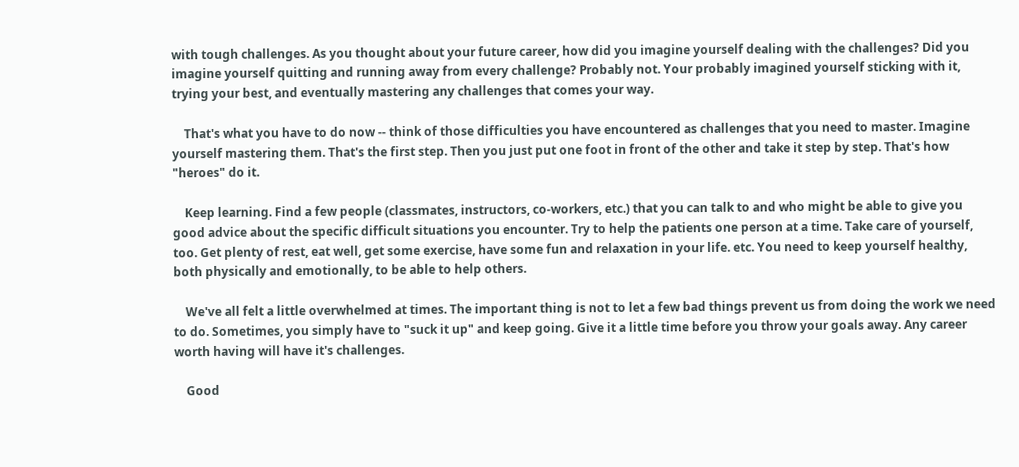with tough challenges. As you thought about your future career, how did you imagine yourself dealing with the challenges? Did you imagine yourself quitting and running away from every challenge? Probably not. Your probably imagined yourself sticking with it, trying your best, and eventually mastering any challenges that comes your way.

    That's what you have to do now -- think of those difficulties you have encountered as challenges that you need to master. Imagine yourself mastering them. That's the first step. Then you just put one foot in front of the other and take it step by step. That's how "heroes" do it.

    Keep learning. Find a few people (classmates, instructors, co-workers, etc.) that you can talk to and who might be able to give you good advice about the specific difficult situations you encounter. Try to help the patients one person at a time. Take care of yourself, too. Get plenty of rest, eat well, get some exercise, have some fun and relaxation in your life. etc. You need to keep yourself healthy, both physically and emotionally, to be able to help others.

    We've all felt a little overwhelmed at times. The important thing is not to let a few bad things prevent us from doing the work we need to do. Sometimes, you simply have to "suck it up" and keep going. Give it a little time before you throw your goals away. Any career worth having will have it's challenges.

    Good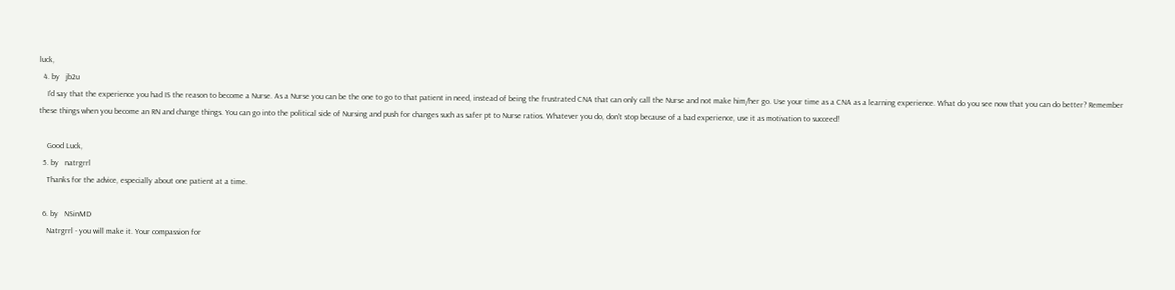luck,
  4. by   jb2u
    I'd say that the experience you had IS the reason to become a Nurse. As a Nurse you can be the one to go to that patient in need, instead of being the frustrated CNA that can only call the Nurse and not make him/her go. Use your time as a CNA as a learning experience. What do you see now that you can do better? Remember these things when you become an RN and change things. You can go into the political side of Nursing and push for changes such as safer pt to Nurse ratios. Whatever you do, don't stop because of a bad experience, use it as motivation to succeed!

    Good Luck,
  5. by   natrgrrl
    Thanks for the advice, especially about one patient at a time.

  6. by   NSinMD
    Natrgrrl - you will make it. Your compassion for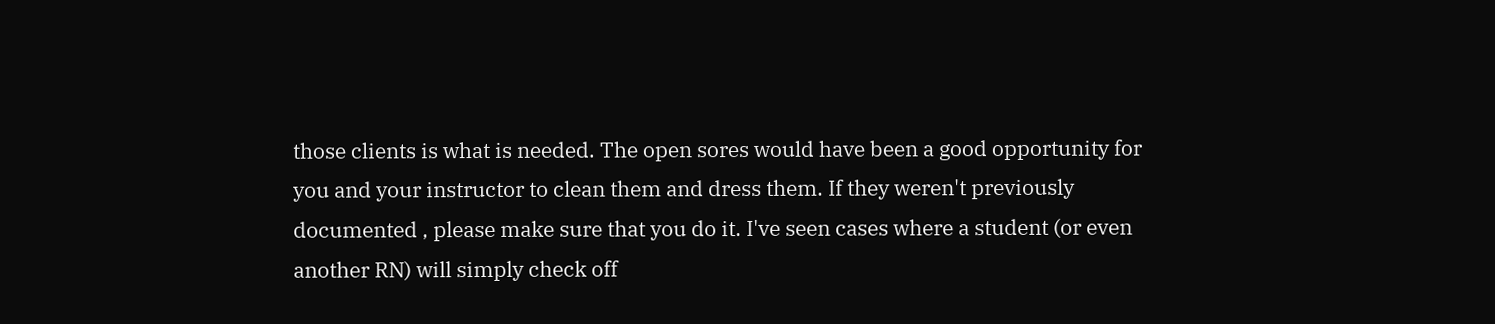those clients is what is needed. The open sores would have been a good opportunity for you and your instructor to clean them and dress them. If they weren't previously documented , please make sure that you do it. I've seen cases where a student (or even another RN) will simply check off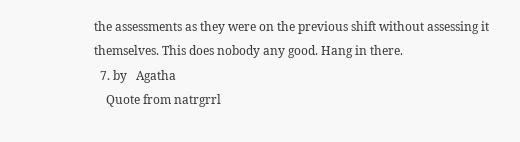the assessments as they were on the previous shift without assessing it themselves. This does nobody any good. Hang in there.
  7. by   Agatha
    Quote from natrgrrl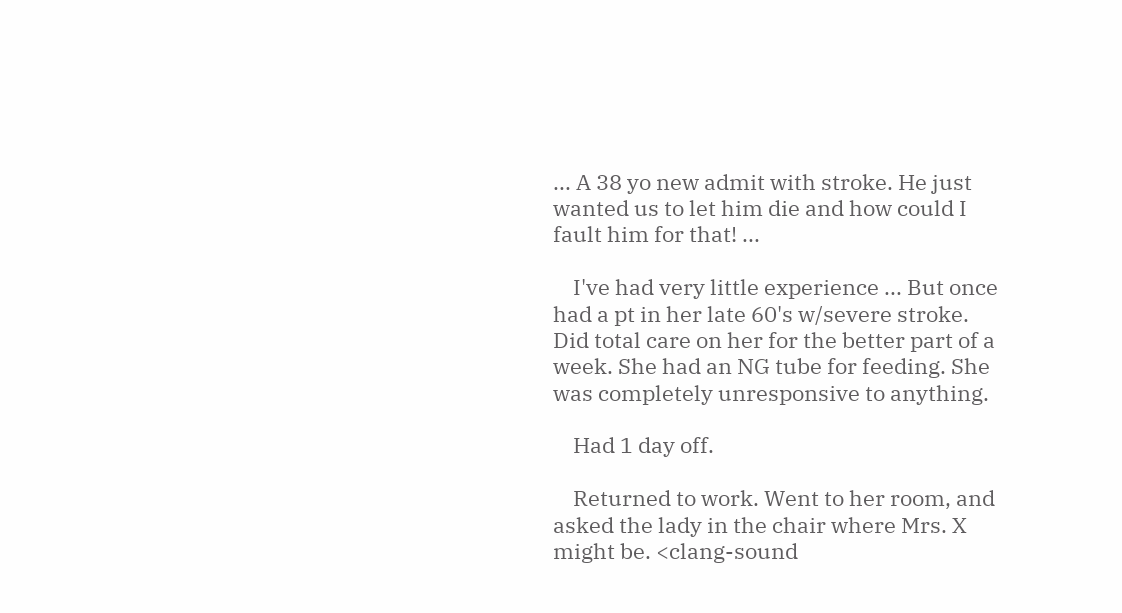... A 38 yo new admit with stroke. He just wanted us to let him die and how could I fault him for that! ...

    I've had very little experience ... But once had a pt in her late 60's w/severe stroke. Did total care on her for the better part of a week. She had an NG tube for feeding. She was completely unresponsive to anything.

    Had 1 day off.

    Returned to work. Went to her room, and asked the lady in the chair where Mrs. X might be. <clang-sound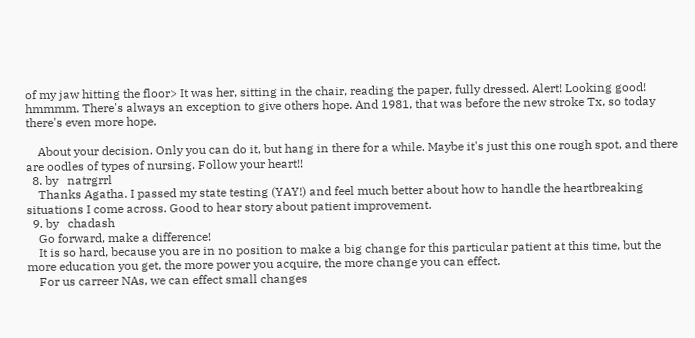of my jaw hitting the floor> It was her, sitting in the chair, reading the paper, fully dressed. Alert! Looking good! hmmmm. There's always an exception to give others hope. And 1981, that was before the new stroke Tx, so today there's even more hope.

    About your decision. Only you can do it, but hang in there for a while. Maybe it's just this one rough spot, and there are oodles of types of nursing. Follow your heart!!
  8. by   natrgrrl
    Thanks Agatha. I passed my state testing (YAY!) and feel much better about how to handle the heartbreaking situations I come across. Good to hear story about patient improvement.
  9. by   chadash
    Go forward, make a difference!
    It is so hard, because you are in no position to make a big change for this particular patient at this time, but the more education you get, the more power you acquire, the more change you can effect.
    For us carreer NAs, we can effect small changes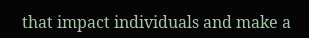that impact individuals and make a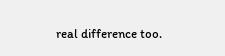real difference too.